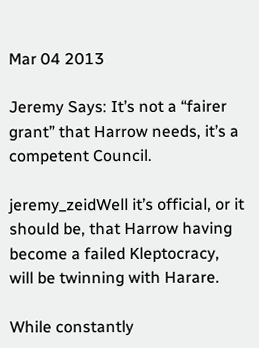Mar 04 2013

Jeremy Says: It’s not a “fairer grant” that Harrow needs, it’s a competent Council.

jeremy_zeidWell it’s official, or it should be, that Harrow having become a failed Kleptocracy, will be twinning with Harare.

While constantly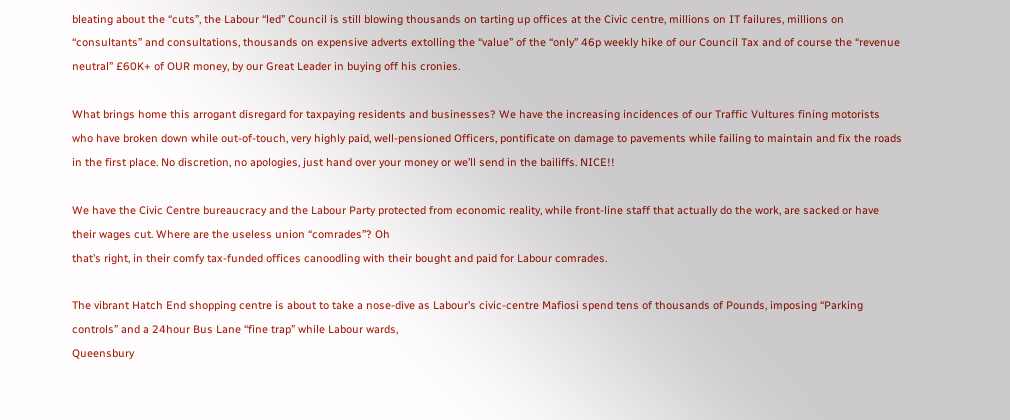bleating about the “cuts”, the Labour “led” Council is still blowing thousands on tarting up offices at the Civic centre, millions on IT failures, millions on “consultants” and consultations, thousands on expensive adverts extolling the “value” of the “only” 46p weekly hike of our Council Tax and of course the “revenue neutral” £60K+ of OUR money, by our Great Leader in buying off his cronies.

What brings home this arrogant disregard for taxpaying residents and businesses? We have the increasing incidences of our Traffic Vultures fining motorists who have broken down while out-of-touch, very highly paid, well-pensioned Officers, pontificate on damage to pavements while failing to maintain and fix the roads in the first place. No discretion, no apologies, just hand over your money or we’ll send in the bailiffs. NICE!!

We have the Civic Centre bureaucracy and the Labour Party protected from economic reality, while front-line staff that actually do the work, are sacked or have their wages cut. Where are the useless union “comrades”? Oh
that’s right, in their comfy tax-funded offices canoodling with their bought and paid for Labour comrades.

The vibrant Hatch End shopping centre is about to take a nose-dive as Labour’s civic-centre Mafiosi spend tens of thousands of Pounds, imposing “Parking controls” and a 24hour Bus Lane “fine trap” while Labour wards,
Queensbury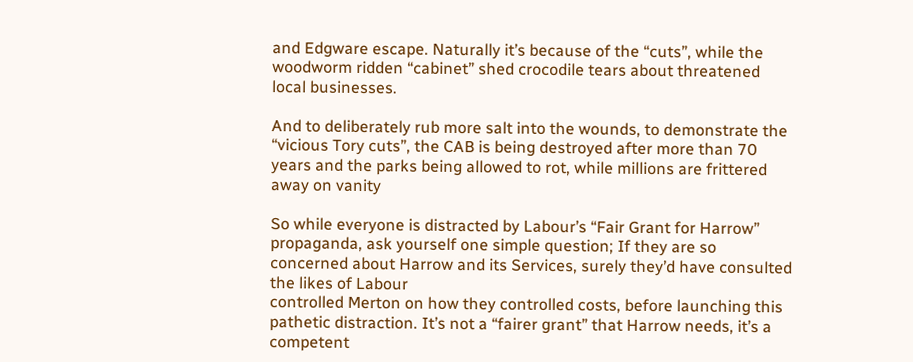and Edgware escape. Naturally it’s because of the “cuts”, while the woodworm ridden “cabinet” shed crocodile tears about threatened local businesses.

And to deliberately rub more salt into the wounds, to demonstrate the “vicious Tory cuts”, the CAB is being destroyed after more than 70 years and the parks being allowed to rot, while millions are frittered away on vanity

So while everyone is distracted by Labour’s “Fair Grant for Harrow” propaganda, ask yourself one simple question; If they are so concerned about Harrow and its Services, surely they’d have consulted the likes of Labour
controlled Merton on how they controlled costs, before launching this pathetic distraction. It’s not a “fairer grant” that Harrow needs, it’s a competent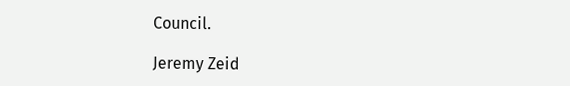Council.

Jeremy Zeid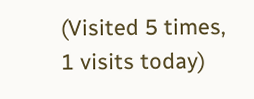(Visited 5 times, 1 visits today)